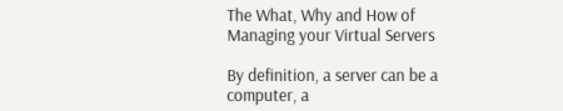The What, Why and How of Managing your Virtual Servers

By definition, a server can be a computer, a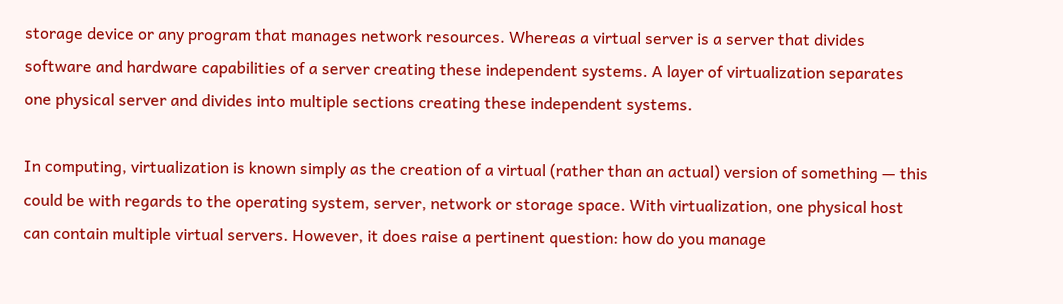storage device or any program that manages network resources. Whereas a virtual server is a server that divides software and hardware capabilities of a server creating these independent systems. A layer of virtualization separates one physical server and divides into multiple sections creating these independent systems.

In computing, virtualization is known simply as the creation of a virtual (rather than an actual) version of something — this could be with regards to the operating system, server, network or storage space. With virtualization, one physical host can contain multiple virtual servers. However, it does raise a pertinent question: how do you manage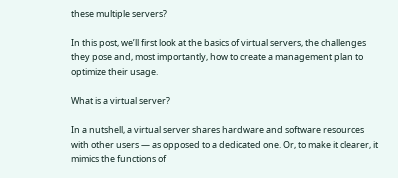these multiple servers?

In this post, we’ll first look at the basics of virtual servers, the challenges they pose and, most importantly, how to create a management plan to optimize their usage.

What is a virtual server?

In a nutshell, a virtual server shares hardware and software resources with other users — as opposed to a dedicated one. Or, to make it clearer, it mimics the functions of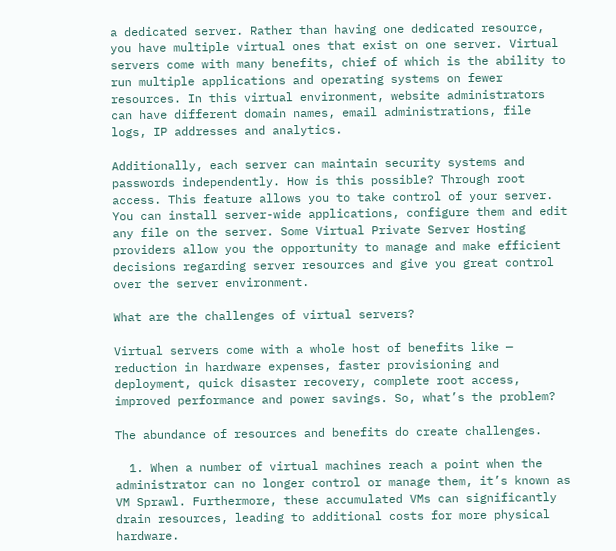a dedicated server. Rather than having one dedicated resource, you have multiple virtual ones that exist on one server. Virtual servers come with many benefits, chief of which is the ability to run multiple applications and operating systems on fewer resources. In this virtual environment, website administrators can have different domain names, email administrations, file logs, IP addresses and analytics.

Additionally, each server can maintain security systems and passwords independently. How is this possible? Through root access. This feature allows you to take control of your server. You can install server-wide applications, configure them and edit any file on the server. Some Virtual Private Server Hosting providers allow you the opportunity to manage and make efficient decisions regarding server resources and give you great control over the server environment.

What are the challenges of virtual servers?

Virtual servers come with a whole host of benefits like — reduction in hardware expenses, faster provisioning and deployment, quick disaster recovery, complete root access, improved performance and power savings. So, what’s the problem?

The abundance of resources and benefits do create challenges.

  1. When a number of virtual machines reach a point when the administrator can no longer control or manage them, it’s known as VM Sprawl. Furthermore, these accumulated VMs can significantly drain resources, leading to additional costs for more physical hardware.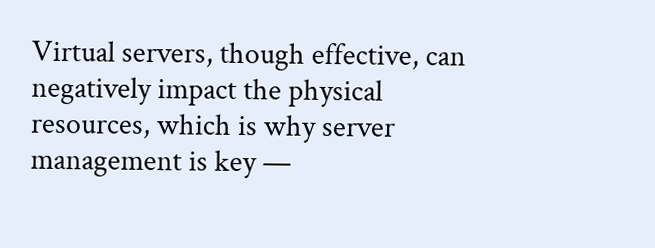Virtual servers, though effective, can negatively impact the physical resources, which is why server management is key —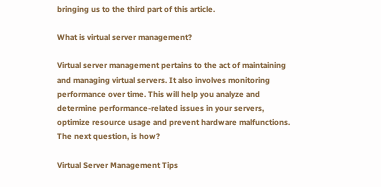bringing us to the third part of this article.

What is virtual server management?

Virtual server management pertains to the act of maintaining and managing virtual servers. It also involves monitoring performance over time. This will help you analyze and determine performance-related issues in your servers, optimize resource usage and prevent hardware malfunctions. The next question, is how?

Virtual Server Management Tips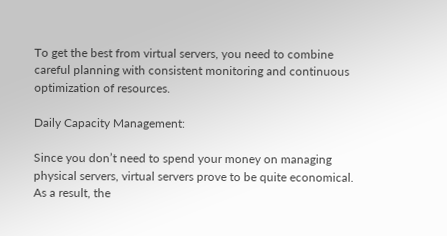To get the best from virtual servers, you need to combine careful planning with consistent monitoring and continuous optimization of resources.

Daily Capacity Management:

Since you don’t need to spend your money on managing physical servers, virtual servers prove to be quite economical. As a result, the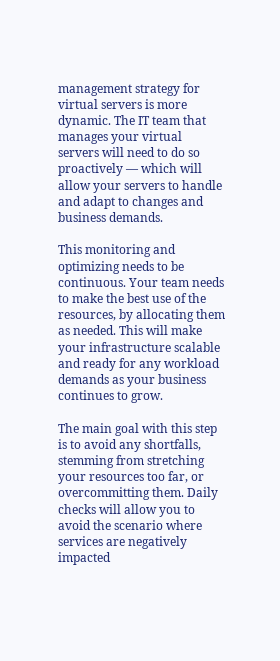management strategy for virtual servers is more dynamic. The IT team that manages your virtual servers will need to do so proactively — which will allow your servers to handle and adapt to changes and business demands.

This monitoring and optimizing needs to be continuous. Your team needs to make the best use of the resources, by allocating them as needed. This will make your infrastructure scalable and ready for any workload demands as your business continues to grow.

The main goal with this step is to avoid any shortfalls, stemming from stretching your resources too far, or overcommitting them. Daily checks will allow you to avoid the scenario where services are negatively impacted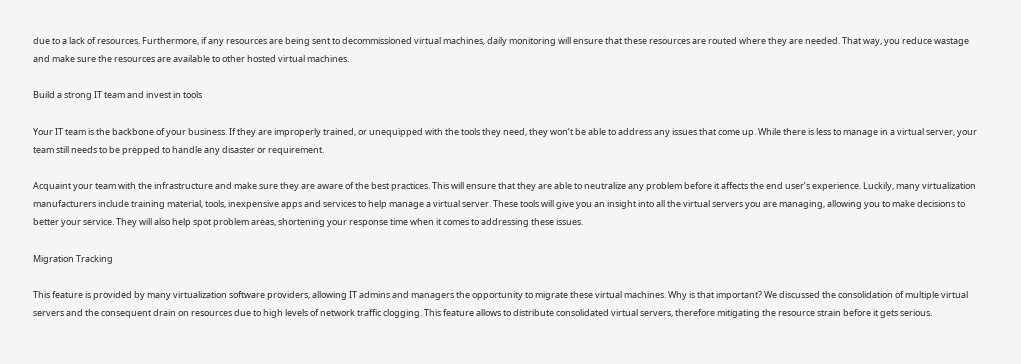due to a lack of resources. Furthermore, if any resources are being sent to decommissioned virtual machines, daily monitoring will ensure that these resources are routed where they are needed. That way, you reduce wastage and make sure the resources are available to other hosted virtual machines.

Build a strong IT team and invest in tools

Your IT team is the backbone of your business. If they are improperly trained, or unequipped with the tools they need, they won’t be able to address any issues that come up. While there is less to manage in a virtual server, your team still needs to be prepped to handle any disaster or requirement.

Acquaint your team with the infrastructure and make sure they are aware of the best practices. This will ensure that they are able to neutralize any problem before it affects the end user’s experience. Luckily, many virtualization manufacturers include training material, tools, inexpensive apps and services to help manage a virtual server. These tools will give you an insight into all the virtual servers you are managing, allowing you to make decisions to better your service. They will also help spot problem areas, shortening your response time when it comes to addressing these issues.

Migration Tracking

This feature is provided by many virtualization software providers, allowing IT admins and managers the opportunity to migrate these virtual machines. Why is that important? We discussed the consolidation of multiple virtual servers and the consequent drain on resources due to high levels of network traffic clogging. This feature allows to distribute consolidated virtual servers, therefore mitigating the resource strain before it gets serious.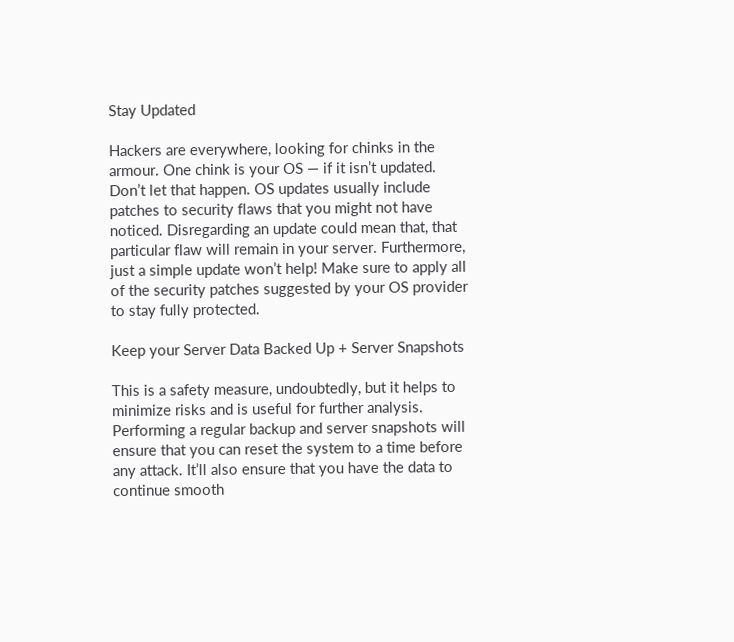Stay Updated

Hackers are everywhere, looking for chinks in the armour. One chink is your OS — if it isn’t updated. Don’t let that happen. OS updates usually include patches to security flaws that you might not have noticed. Disregarding an update could mean that, that particular flaw will remain in your server. Furthermore, just a simple update won’t help! Make sure to apply all of the security patches suggested by your OS provider to stay fully protected.

Keep your Server Data Backed Up + Server Snapshots

This is a safety measure, undoubtedly, but it helps to minimize risks and is useful for further analysis. Performing a regular backup and server snapshots will ensure that you can reset the system to a time before any attack. It’ll also ensure that you have the data to continue smooth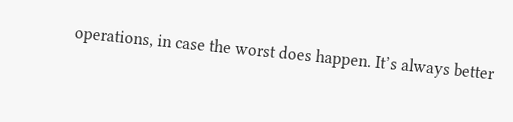operations, in case the worst does happen. It’s always better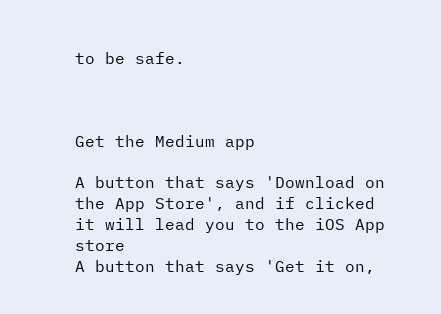to be safe.



Get the Medium app

A button that says 'Download on the App Store', and if clicked it will lead you to the iOS App store
A button that says 'Get it on,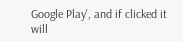Google Play', and if clicked it will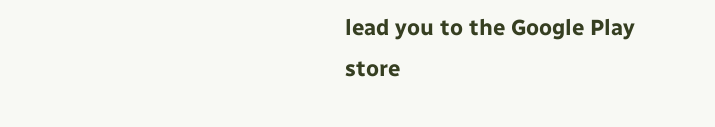lead you to the Google Play store